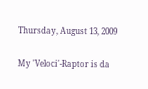Thursday, August 13, 2009

My 'Veloci'-Raptor is da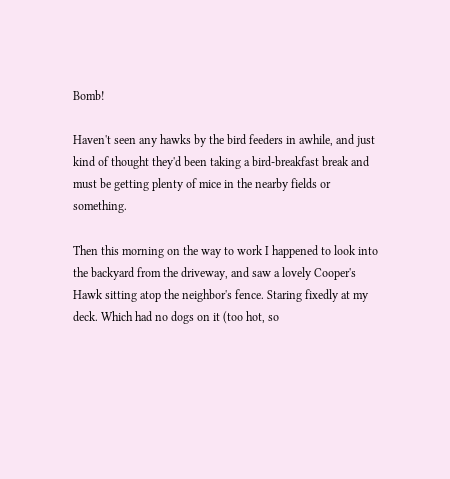Bomb!

Haven't seen any hawks by the bird feeders in awhile, and just kind of thought they'd been taking a bird-breakfast break and must be getting plenty of mice in the nearby fields or something.

Then this morning on the way to work I happened to look into the backyard from the driveway, and saw a lovely Cooper's Hawk sitting atop the neighbor's fence. Staring fixedly at my deck. Which had no dogs on it (too hot, so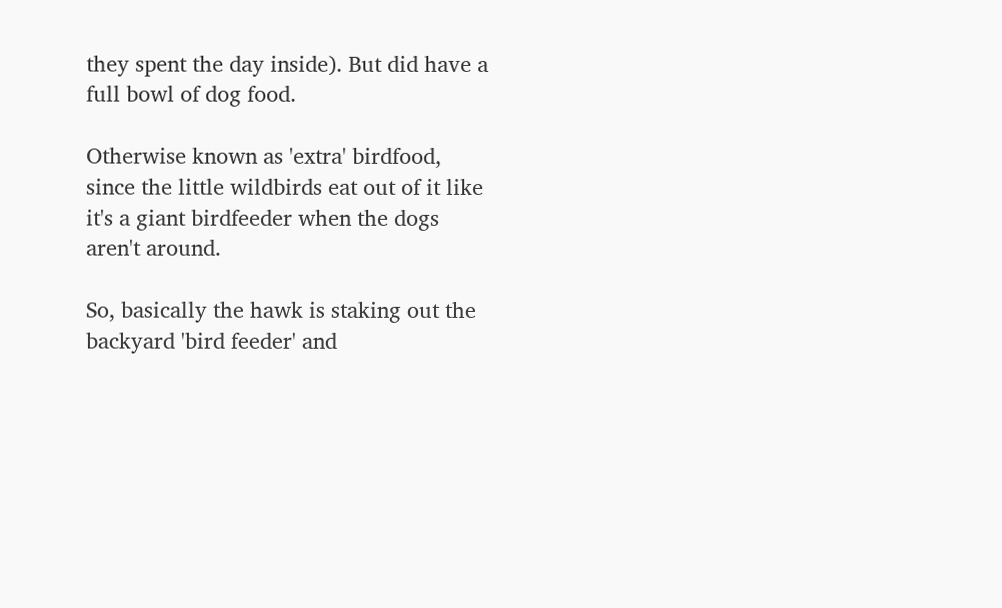they spent the day inside). But did have a full bowl of dog food.

Otherwise known as 'extra' birdfood, since the little wildbirds eat out of it like it's a giant birdfeeder when the dogs aren't around.

So, basically the hawk is staking out the backyard 'bird feeder' and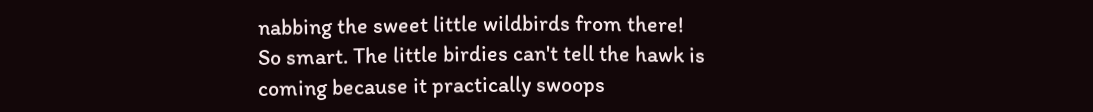nabbing the sweet little wildbirds from there! So smart. The little birdies can't tell the hawk is coming because it practically swoops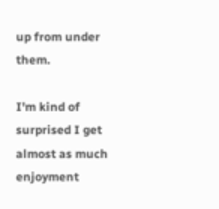up from under them.

I'm kind of surprised I get almost as much enjoyment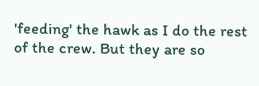'feeding' the hawk as I do the rest of the crew. But they are so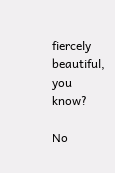fiercely beautiful, you know?

No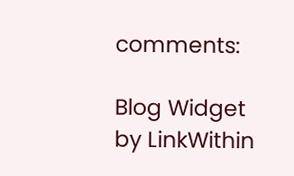comments:

Blog Widget by LinkWithin